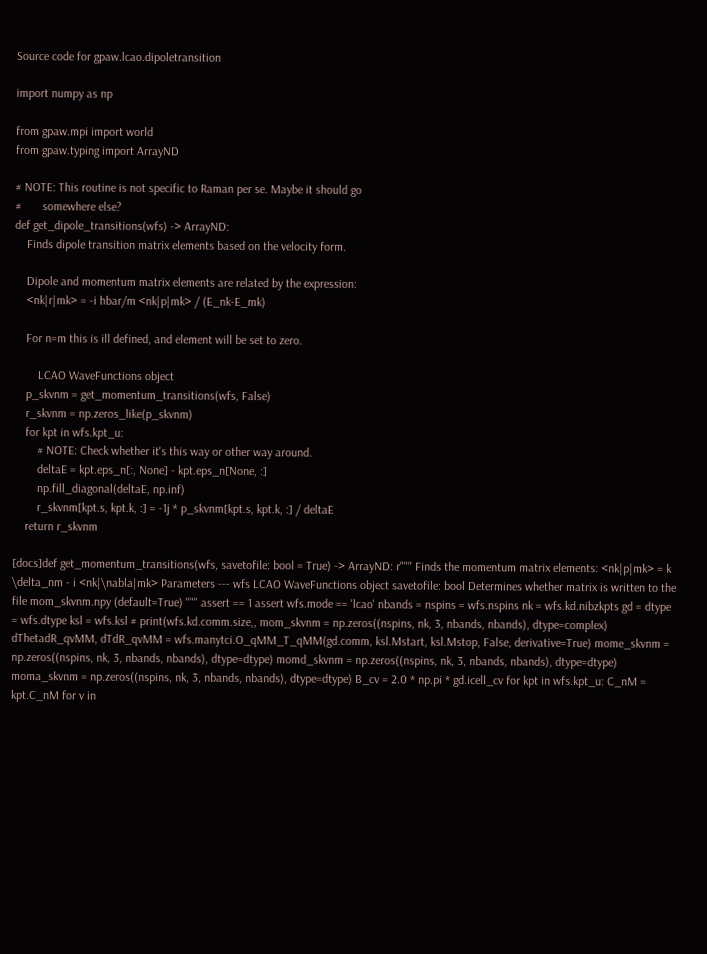Source code for gpaw.lcao.dipoletransition

import numpy as np

from gpaw.mpi import world
from gpaw.typing import ArrayND

# NOTE: This routine is not specific to Raman per se. Maybe it should go
#       somewhere else?
def get_dipole_transitions(wfs) -> ArrayND:
    Finds dipole transition matrix elements based on the velocity form.

    Dipole and momentum matrix elements are related by the expression:
    <nk|r|mk> = -i hbar/m <nk|p|mk> / (E_nk-E_mk)

    For n=m this is ill defined, and element will be set to zero.

        LCAO WaveFunctions object
    p_skvnm = get_momentum_transitions(wfs, False)
    r_skvnm = np.zeros_like(p_skvnm)
    for kpt in wfs.kpt_u:
        # NOTE: Check whether it's this way or other way around.
        deltaE = kpt.eps_n[:, None] - kpt.eps_n[None, :]
        np.fill_diagonal(deltaE, np.inf)
        r_skvnm[kpt.s, kpt.k, :] = -1j * p_skvnm[kpt.s, kpt.k, :] / deltaE
    return r_skvnm

[docs]def get_momentum_transitions(wfs, savetofile: bool = True) -> ArrayND: r""" Finds the momentum matrix elements: <nk|p|mk> = k \delta_nm - i <nk|\nabla|mk> Parameters --- wfs LCAO WaveFunctions object savetofile: bool Determines whether matrix is written to the file mom_skvnm.npy (default=True) """ assert == 1 assert wfs.mode == 'lcao' nbands = nspins = wfs.nspins nk = wfs.kd.nibzkpts gd = dtype = wfs.dtype ksl = wfs.ksl # print(wfs.kd.comm.size,, mom_skvnm = np.zeros((nspins, nk, 3, nbands, nbands), dtype=complex) dThetadR_qvMM, dTdR_qvMM = wfs.manytci.O_qMM_T_qMM(gd.comm, ksl.Mstart, ksl.Mstop, False, derivative=True) mome_skvnm = np.zeros((nspins, nk, 3, nbands, nbands), dtype=dtype) momd_skvnm = np.zeros((nspins, nk, 3, nbands, nbands), dtype=dtype) moma_skvnm = np.zeros((nspins, nk, 3, nbands, nbands), dtype=dtype) B_cv = 2.0 * np.pi * gd.icell_cv for kpt in wfs.kpt_u: C_nM = kpt.C_nM for v in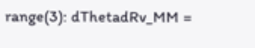range(3): dThetadRv_MM =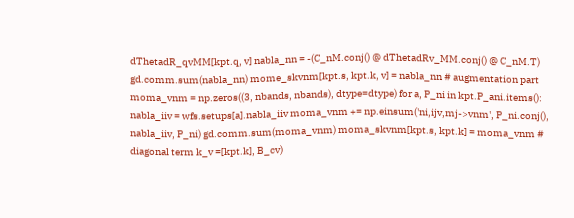dThetadR_qvMM[kpt.q, v] nabla_nn = -(C_nM.conj() @ dThetadRv_MM.conj() @ C_nM.T) gd.comm.sum(nabla_nn) mome_skvnm[kpt.s, kpt.k, v] = nabla_nn # augmentation part moma_vnm = np.zeros((3, nbands, nbands), dtype=dtype) for a, P_ni in kpt.P_ani.items(): nabla_iiv = wfs.setups[a].nabla_iiv moma_vnm += np.einsum('ni,ijv,mj->vnm', P_ni.conj(), nabla_iiv, P_ni) gd.comm.sum(moma_vnm) moma_skvnm[kpt.s, kpt.k] = moma_vnm # diagonal term k_v =[kpt.k], B_cv)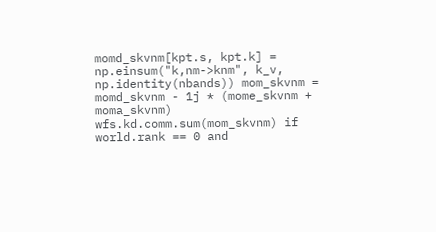momd_skvnm[kpt.s, kpt.k] = np.einsum("k,nm->knm", k_v, np.identity(nbands)) mom_skvnm = momd_skvnm - 1j * (mome_skvnm + moma_skvnm) wfs.kd.comm.sum(mom_skvnm) if world.rank == 0 and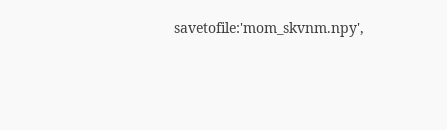savetofile:'mom_skvnm.npy',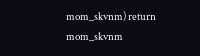mom_skvnm) return mom_skvnm